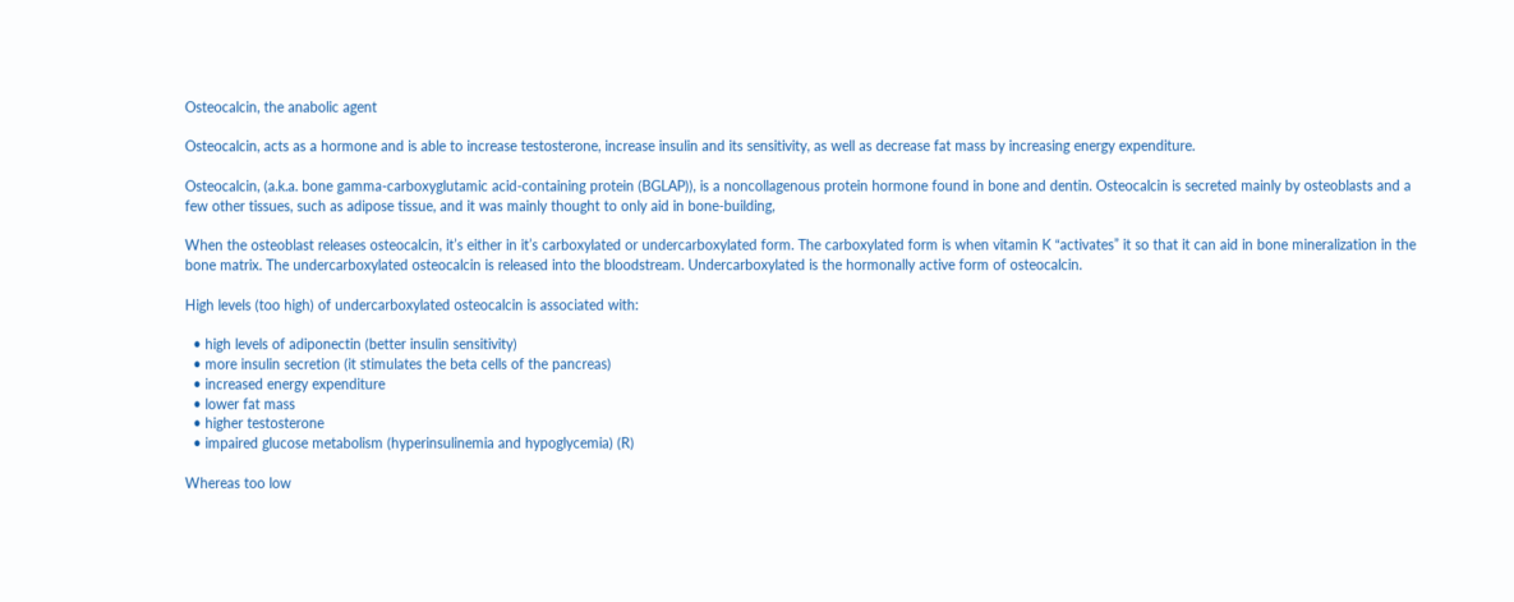Osteocalcin, the anabolic agent

Osteocalcin, acts as a hormone and is able to increase testosterone, increase insulin and its sensitivity, as well as decrease fat mass by increasing energy expenditure.

Osteocalcin, (a.k.a. bone gamma-carboxyglutamic acid-containing protein (BGLAP)), is a noncollagenous protein hormone found in bone and dentin. Osteocalcin is secreted mainly by osteoblasts and a few other tissues, such as adipose tissue, and it was mainly thought to only aid in bone-building,

When the osteoblast releases osteocalcin, it’s either in it’s carboxylated or undercarboxylated form. The carboxylated form is when vitamin K “activates” it so that it can aid in bone mineralization in the bone matrix. The undercarboxylated osteocalcin is released into the bloodstream. Undercarboxylated is the hormonally active form of osteocalcin.

High levels (too high) of undercarboxylated osteocalcin is associated with:

  • high levels of adiponectin (better insulin sensitivity)
  • more insulin secretion (it stimulates the beta cells of the pancreas)
  • increased energy expenditure
  • lower fat mass
  • higher testosterone
  • impaired glucose metabolism (hyperinsulinemia and hypoglycemia) (R)

Whereas too low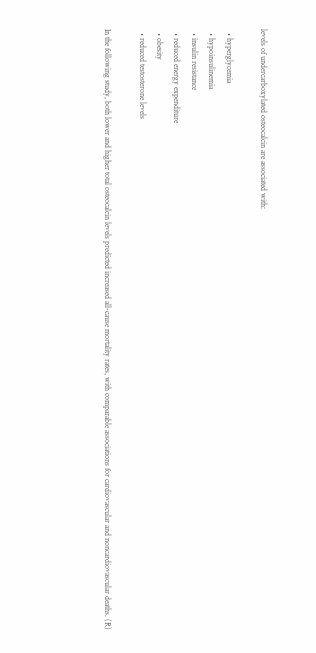levels of undercarboxylated osteocalcin are associated with:

  • hyperglycemia
  • hypoinsulinemia
  • insulin resistance
  • reduced energy expenditure
  • obesity
  • reduced testosterone levels

In the following study, both lower and higher total osteocalcin levels predicted increased all-cause mortality rates, with comparable associations for cardiovascular and noncardiovascular deaths. (R)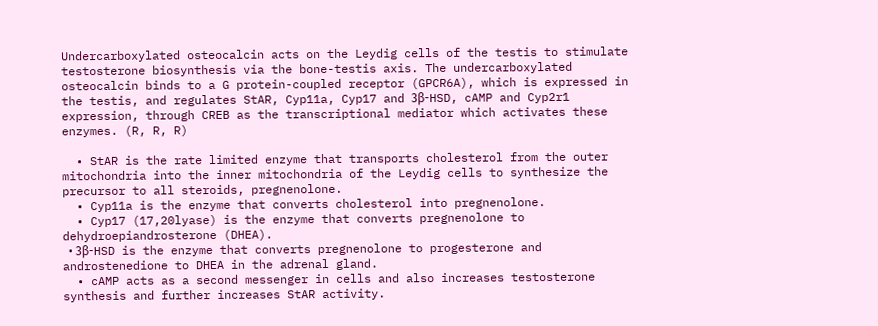Undercarboxylated osteocalcin acts on the Leydig cells of the testis to stimulate testosterone biosynthesis via the bone-testis axis. The undercarboxylated osteocalcin binds to a G protein-coupled receptor (GPCR6A), which is expressed in the testis, and regulates StAR, Cyp11a, Cyp17 and 3β-HSD, cAMP and Cyp2r1 expression, through CREB as the transcriptional mediator which activates these enzymes. (R, R, R)

  • StAR is the rate limited enzyme that transports cholesterol from the outer mitochondria into the inner mitochondria of the Leydig cells to synthesize the precursor to all steroids, pregnenolone.
  • Cyp11a is the enzyme that converts cholesterol into pregnenolone.
  • Cyp17 (17,20lyase) is the enzyme that converts pregnenolone to dehydroepiandrosterone (DHEA).
  • 3β-HSD is the enzyme that converts pregnenolone to progesterone and androstenedione to DHEA in the adrenal gland.
  • cAMP acts as a second messenger in cells and also increases testosterone synthesis and further increases StAR activity.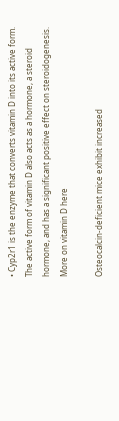• Cyp2r1 is the enzyme that converts vitamin D into its active form. The active form of vitamin D also acts as a hormone, a steroid hormone, and has a significant positive effect on steroidogenesis. More on vitamin D here

Osteocalcin-deficient mice exhibit increased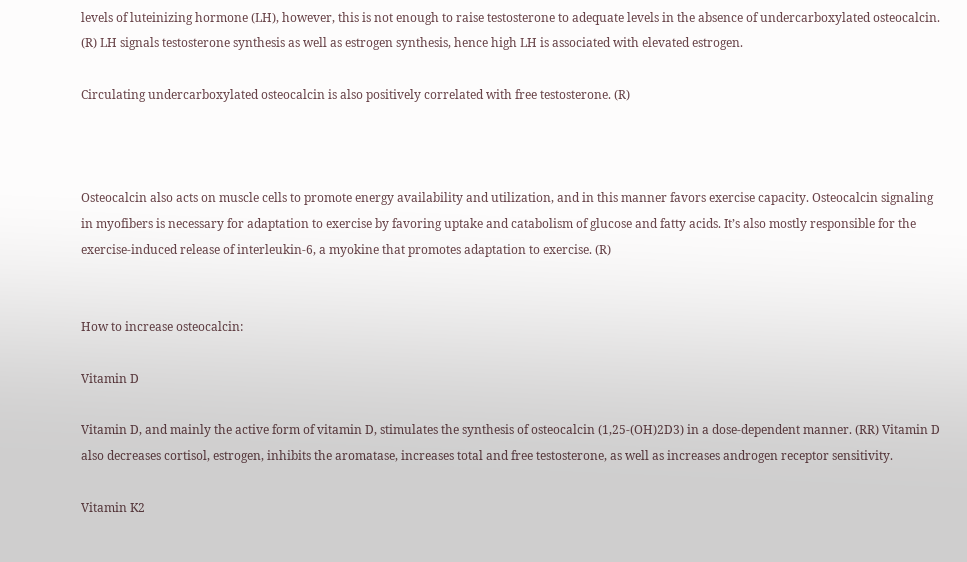levels of luteinizing hormone (LH), however, this is not enough to raise testosterone to adequate levels in the absence of undercarboxylated osteocalcin. (R) LH signals testosterone synthesis as well as estrogen synthesis, hence high LH is associated with elevated estrogen.

Circulating undercarboxylated osteocalcin is also positively correlated with free testosterone. (R)



Osteocalcin also acts on muscle cells to promote energy availability and utilization, and in this manner favors exercise capacity. Osteocalcin signaling in myofibers is necessary for adaptation to exercise by favoring uptake and catabolism of glucose and fatty acids. It’s also mostly responsible for the exercise-induced release of interleukin-6, a myokine that promotes adaptation to exercise. (R)


How to increase osteocalcin:

Vitamin D

Vitamin D, and mainly the active form of vitamin D, stimulates the synthesis of osteocalcin (1,25-(OH)2D3) in a dose-dependent manner. (RR) Vitamin D also decreases cortisol, estrogen, inhibits the aromatase, increases total and free testosterone, as well as increases androgen receptor sensitivity.

Vitamin K2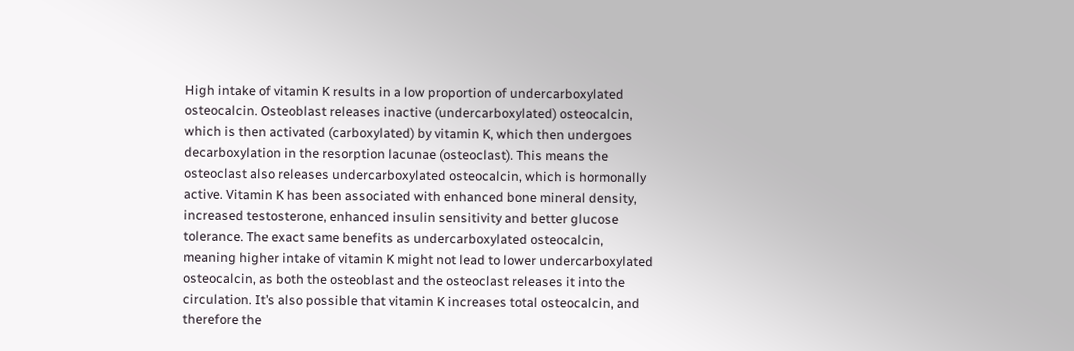High intake of vitamin K results in a low proportion of undercarboxylated osteocalcin. Osteoblast releases inactive (undercarboxylated) osteocalcin, which is then activated (carboxylated) by vitamin K, which then undergoes decarboxylation in the resorption lacunae (osteoclast). This means the osteoclast also releases undercarboxylated osteocalcin, which is hormonally active. Vitamin K has been associated with enhanced bone mineral density, increased testosterone, enhanced insulin sensitivity and better glucose tolerance. The exact same benefits as undercarboxylated osteocalcin, meaning higher intake of vitamin K might not lead to lower undercarboxylated osteocalcin, as both the osteoblast and the osteoclast releases it into the circulation. It’s also possible that vitamin K increases total osteocalcin, and therefore the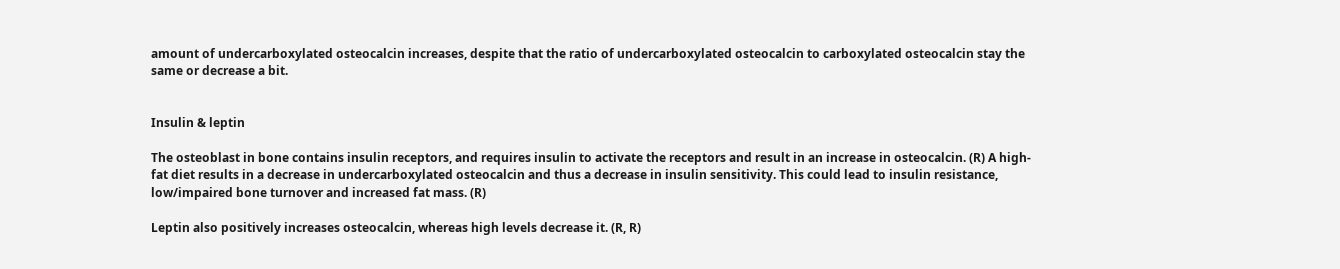amount of undercarboxylated osteocalcin increases, despite that the ratio of undercarboxylated osteocalcin to carboxylated osteocalcin stay the same or decrease a bit.


Insulin & leptin

The osteoblast in bone contains insulin receptors, and requires insulin to activate the receptors and result in an increase in osteocalcin. (R) A high-fat diet results in a decrease in undercarboxylated osteocalcin and thus a decrease in insulin sensitivity. This could lead to insulin resistance, low/impaired bone turnover and increased fat mass. (R)

Leptin also positively increases osteocalcin, whereas high levels decrease it. (R, R)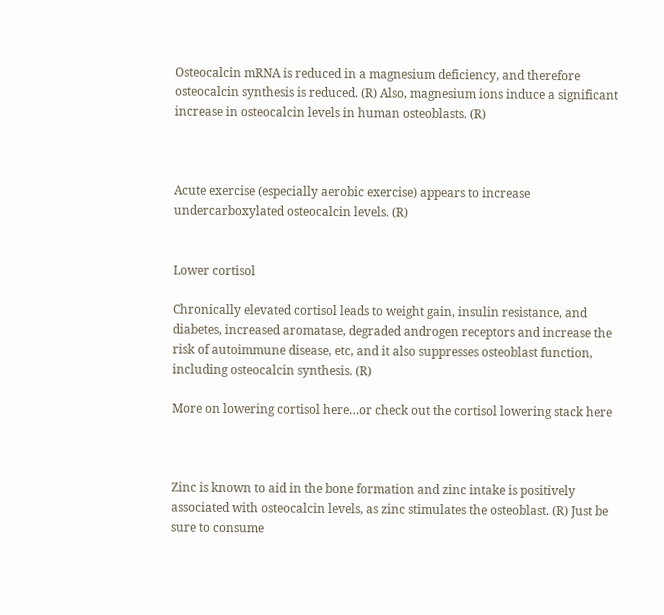Osteocalcin mRNA is reduced in a magnesium deficiency, and therefore osteocalcin synthesis is reduced. (R) Also, magnesium ions induce a significant increase in osteocalcin levels in human osteoblasts. (R)



Acute exercise (especially aerobic exercise) appears to increase undercarboxylated osteocalcin levels. (R)


Lower cortisol

Chronically elevated cortisol leads to weight gain, insulin resistance, and diabetes, increased aromatase, degraded androgen receptors and increase the risk of autoimmune disease, etc, and it also suppresses osteoblast function, including osteocalcin synthesis. (R)

More on lowering cortisol here…or check out the cortisol lowering stack here



Zinc is known to aid in the bone formation and zinc intake is positively associated with osteocalcin levels, as zinc stimulates the osteoblast. (R) Just be sure to consume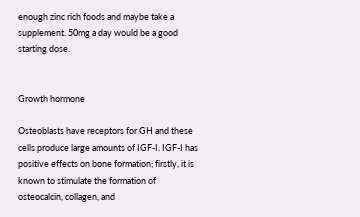enough zinc rich foods and maybe take a supplement. 50mg a day would be a good starting dose.


Growth hormone

Osteoblasts have receptors for GH and these cells produce large amounts of IGF-I. IGF-I has positive effects on bone formation; firstly, it is known to stimulate the formation of osteocalcin, collagen, and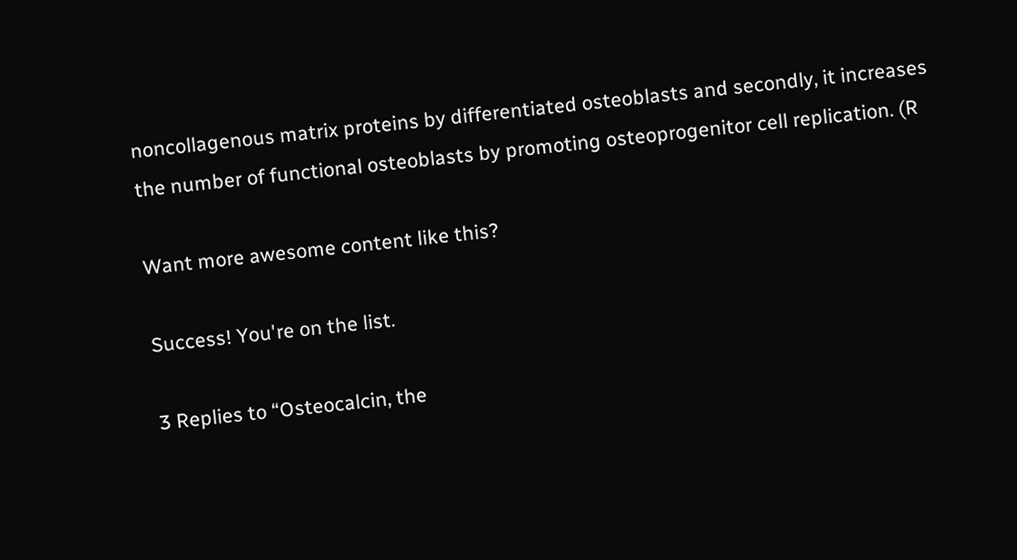noncollagenous matrix proteins by differentiated osteoblasts and secondly, it increases the number of functional osteoblasts by promoting osteoprogenitor cell replication. (R

Want more awesome content like this?

Success! You're on the list.

3 Replies to “Osteocalcin, the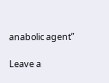anabolic agent”

Leave a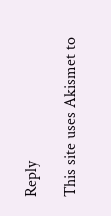Reply

This site uses Akismet to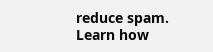reduce spam. Learn how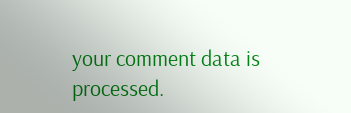your comment data is processed.